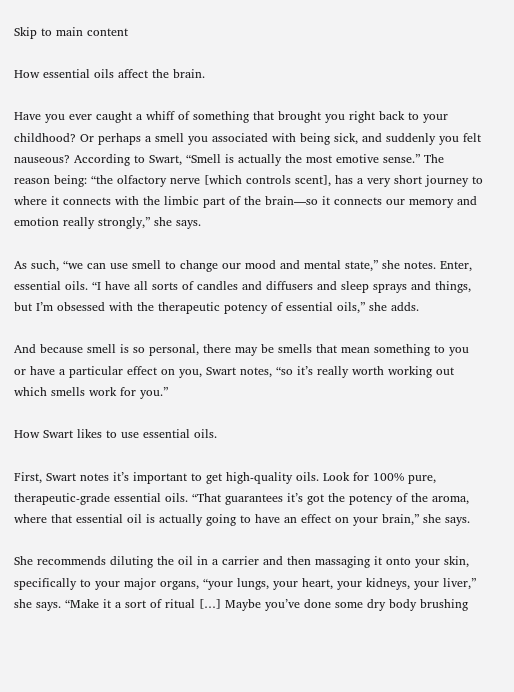Skip to main content

How essential oils affect the brain.

Have you ever caught a whiff of something that brought you right back to your childhood? Or perhaps a smell you associated with being sick, and suddenly you felt nauseous? According to Swart, “Smell is actually the most emotive sense.” The reason being: “the olfactory nerve [which controls scent], has a very short journey to where it connects with the limbic part of the brain—so it connects our memory and emotion really strongly,” she says.

As such, “we can use smell to change our mood and mental state,” she notes. Enter, essential oils. “I have all sorts of candles and diffusers and sleep sprays and things, but I’m obsessed with the therapeutic potency of essential oils,” she adds.

And because smell is so personal, there may be smells that mean something to you or have a particular effect on you, Swart notes, “so it’s really worth working out which smells work for you.”

How Swart likes to use essential oils.

First, Swart notes it’s important to get high-quality oils. Look for 100% pure, therapeutic-grade essential oils. “That guarantees it’s got the potency of the aroma, where that essential oil is actually going to have an effect on your brain,” she says.

She recommends diluting the oil in a carrier and then massaging it onto your skin, specifically to your major organs, “your lungs, your heart, your kidneys, your liver,” she says. “Make it a sort of ritual […] Maybe you’ve done some dry body brushing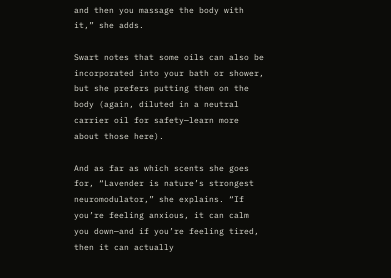and then you massage the body with it,” she adds.

Swart notes that some oils can also be incorporated into your bath or shower, but she prefers putting them on the body (again, diluted in a neutral carrier oil for safety—learn more about those here).

And as far as which scents she goes for, “Lavender is nature’s strongest neuromodulator,” she explains. “If you’re feeling anxious, it can calm you down—and if you’re feeling tired, then it can actually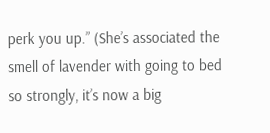perk you up.” (She’s associated the smell of lavender with going to bed so strongly, it’s now a big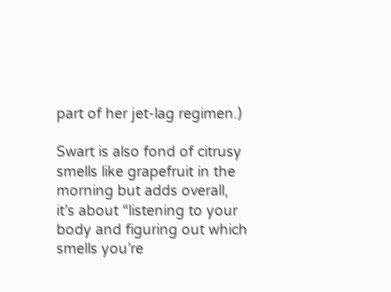part of her jet-lag regimen.)

Swart is also fond of citrusy smells like grapefruit in the morning but adds overall, it’s about “listening to your body and figuring out which smells you’re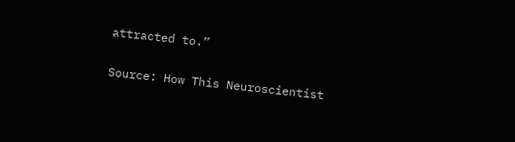attracted to.”

Source: How This Neuroscientist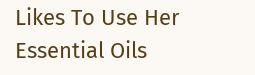Likes To Use Her Essential Oils